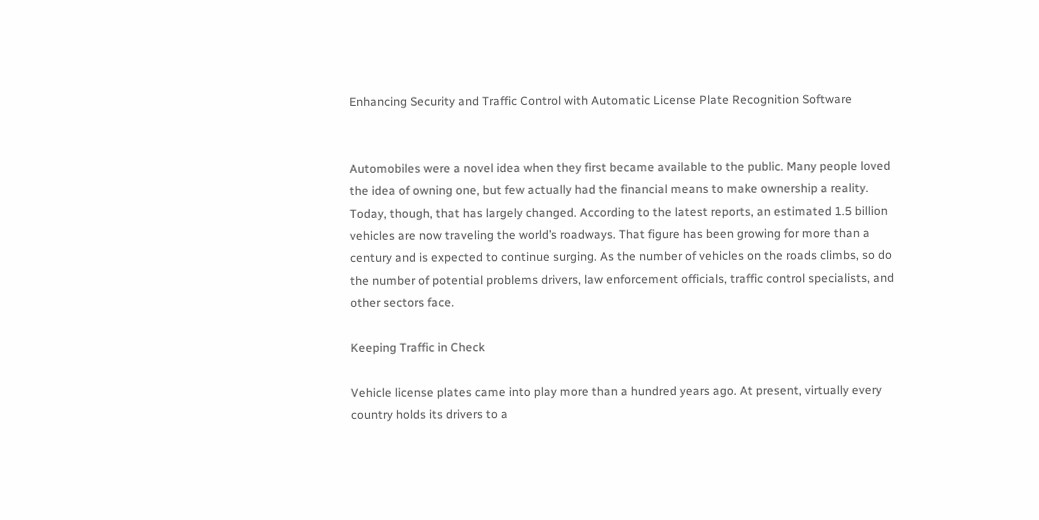Enhancing Security and Traffic Control with Automatic License Plate Recognition Software


Automobiles were a novel idea when they first became available to the public. Many people loved the idea of owning one, but few actually had the financial means to make ownership a reality. Today, though, that has largely changed. According to the latest reports, an estimated 1.5 billion vehicles are now traveling the world’s roadways. That figure has been growing for more than a century and is expected to continue surging. As the number of vehicles on the roads climbs, so do the number of potential problems drivers, law enforcement officials, traffic control specialists, and other sectors face.

Keeping Traffic in Check

Vehicle license plates came into play more than a hundred years ago. At present, virtually every country holds its drivers to a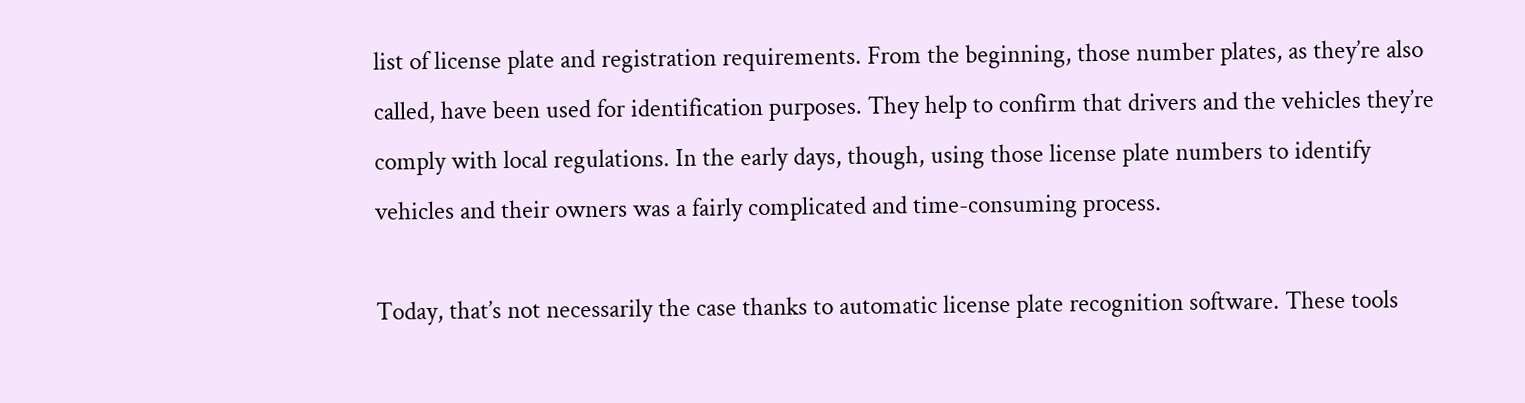list of license plate and registration requirements. From the beginning, those number plates, as they’re also called, have been used for identification purposes. They help to confirm that drivers and the vehicles they’re comply with local regulations. In the early days, though, using those license plate numbers to identify vehicles and their owners was a fairly complicated and time-consuming process.

Today, that’s not necessarily the case thanks to automatic license plate recognition software. These tools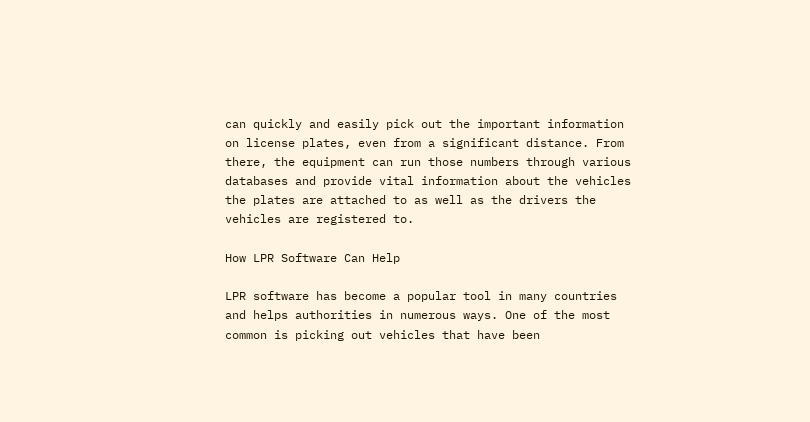can quickly and easily pick out the important information on license plates, even from a significant distance. From there, the equipment can run those numbers through various databases and provide vital information about the vehicles the plates are attached to as well as the drivers the vehicles are registered to.

How LPR Software Can Help

LPR software has become a popular tool in many countries and helps authorities in numerous ways. One of the most common is picking out vehicles that have been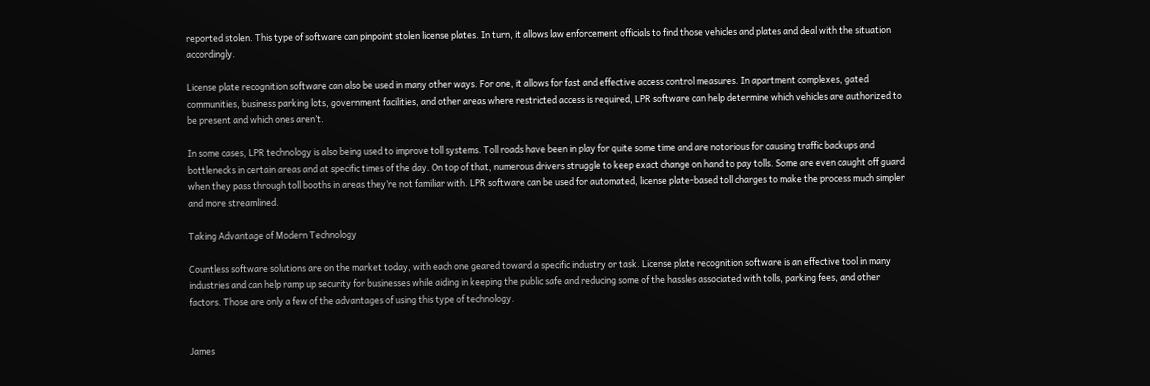reported stolen. This type of software can pinpoint stolen license plates. In turn, it allows law enforcement officials to find those vehicles and plates and deal with the situation accordingly.

License plate recognition software can also be used in many other ways. For one, it allows for fast and effective access control measures. In apartment complexes, gated communities, business parking lots, government facilities, and other areas where restricted access is required, LPR software can help determine which vehicles are authorized to be present and which ones aren’t.

In some cases, LPR technology is also being used to improve toll systems. Toll roads have been in play for quite some time and are notorious for causing traffic backups and bottlenecks in certain areas and at specific times of the day. On top of that, numerous drivers struggle to keep exact change on hand to pay tolls. Some are even caught off guard when they pass through toll booths in areas they’re not familiar with. LPR software can be used for automated, license plate-based toll charges to make the process much simpler and more streamlined.

Taking Advantage of Modern Technology

Countless software solutions are on the market today, with each one geared toward a specific industry or task. License plate recognition software is an effective tool in many industries and can help ramp up security for businesses while aiding in keeping the public safe and reducing some of the hassles associated with tolls, parking fees, and other factors. Those are only a few of the advantages of using this type of technology.


James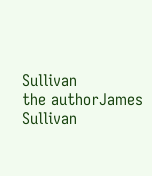Sullivan
the authorJames Sullivan